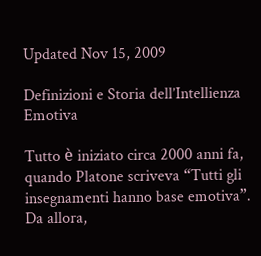Updated Nov 15, 2009

Definizioni e Storia dell’Intellienza Emotiva

Tutto è iniziato circa 2000 anni fa, quando Platone scriveva “Tutti gli insegnamenti hanno base emotiva”. Da allora,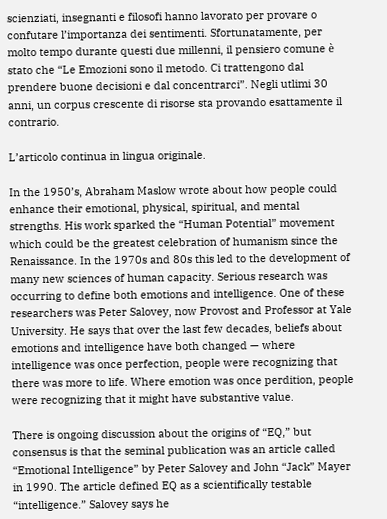scienziati, insegnanti e filosofi hanno lavorato per provare o confutare l’importanza dei sentimenti. Sfortunatamente, per molto tempo durante questi due millenni, il pensiero comune è stato che “Le Emozioni sono il metodo. Ci trattengono dal prendere buone decisioni e dal concentrarci”. Negli utlimi 30 anni, un corpus crescente di risorse sta provando esattamente il contrario.

L’articolo continua in lingua originale.

In the 1950’s, Abraham Maslow wrote about how people could enhance their emotional, physical, spiritual, and mental strengths. His work sparked the “Human Potential” movement which could be the greatest celebration of humanism since the Renaissance. In the 1970s and 80s this led to the development of many new sciences of human capacity. Serious research was occurring to define both emotions and intelligence. One of these researchers was Peter Salovey, now Provost and Professor at Yale University. He says that over the last few decades, beliefs about emotions and intelligence have both changed — where intelligence was once perfection, people were recognizing that there was more to life. Where emotion was once perdition, people were recognizing that it might have substantive value.

There is ongoing discussion about the origins of “EQ,” but consensus is that the seminal publication was an article called “Emotional Intelligence” by Peter Salovey and John “Jack” Mayer in 1990. The article defined EQ as a scientifically testable “intelligence.” Salovey says he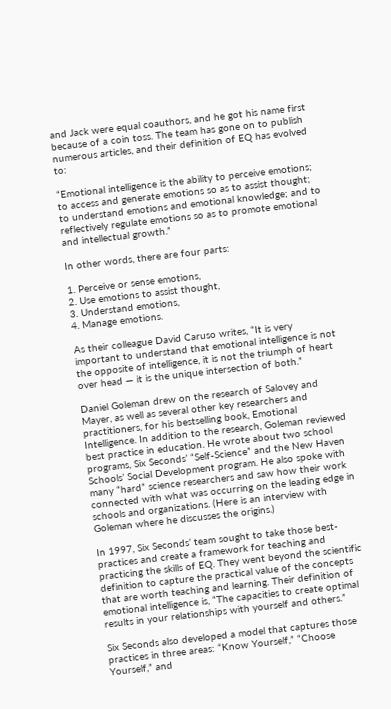and Jack were equal coauthors, and he got his name first because of a coin toss. The team has gone on to publish numerous articles, and their definition of EQ has evolved to:

“Emotional intelligence is the ability to perceive emotions; to access and generate emotions so as to assist thought; to understand emotions and emotional knowledge; and to reflectively regulate emotions so as to promote emotional and intellectual growth.”

In other words, there are four parts:

1. Perceive or sense emotions,
2. Use emotions to assist thought,
3. Understand emotions,
4. Manage emotions.

As their colleague David Caruso writes, “It is very important to understand that emotional intelligence is not the opposite of intelligence, it is not the triumph of heart over head — it is the unique intersection of both.”

Daniel Goleman drew on the research of Salovey and Mayer, as well as several other key researchers and practitioners, for his bestselling book, Emotional Intelligence. In addition to the research, Goleman reviewed best practice in education. He wrote about two school programs, Six Seconds’ “Self-Science” and the New Haven Schools’ Social Development program. He also spoke with many “hard” science researchers and saw how their work connected with what was occurring on the leading edge in schools and organizations. (Here is an interview with Goleman where he discusses the origins.)

In 1997, Six Seconds’ team sought to take those best-practices and create a framework for teaching and practicing the skills of EQ. They went beyond the scientific definition to capture the practical value of the concepts that are worth teaching and learning. Their definition of emotional intelligence is, “The capacities to create optimal results in your relationships with yourself and others.”

Six Seconds also developed a model that captures those practices in three areas: “Know Yourself,” “Choose Yourself,” and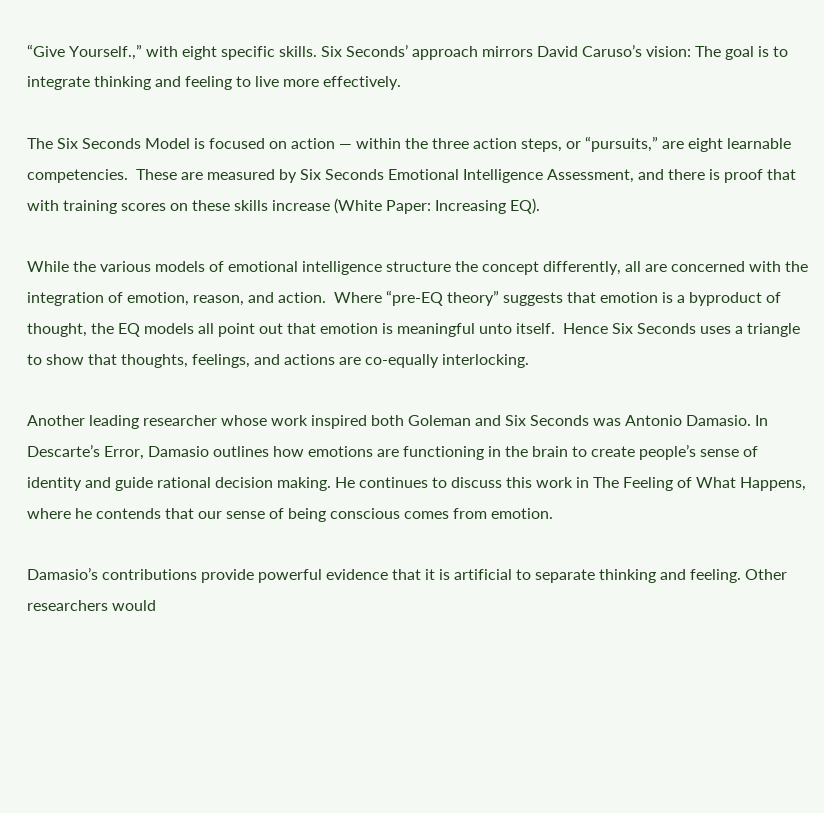“Give Yourself.,” with eight specific skills. Six Seconds’ approach mirrors David Caruso’s vision: The goal is to integrate thinking and feeling to live more effectively.

The Six Seconds Model is focused on action — within the three action steps, or “pursuits,” are eight learnable competencies.  These are measured by Six Seconds Emotional Intelligence Assessment, and there is proof that with training scores on these skills increase (White Paper: Increasing EQ).

While the various models of emotional intelligence structure the concept differently, all are concerned with the integration of emotion, reason, and action.  Where “pre-EQ theory” suggests that emotion is a byproduct of thought, the EQ models all point out that emotion is meaningful unto itself.  Hence Six Seconds uses a triangle to show that thoughts, feelings, and actions are co-equally interlocking.

Another leading researcher whose work inspired both Goleman and Six Seconds was Antonio Damasio. In Descarte’s Error, Damasio outlines how emotions are functioning in the brain to create people’s sense of identity and guide rational decision making. He continues to discuss this work in The Feeling of What Happens, where he contends that our sense of being conscious comes from emotion.

Damasio’s contributions provide powerful evidence that it is artificial to separate thinking and feeling. Other researchers would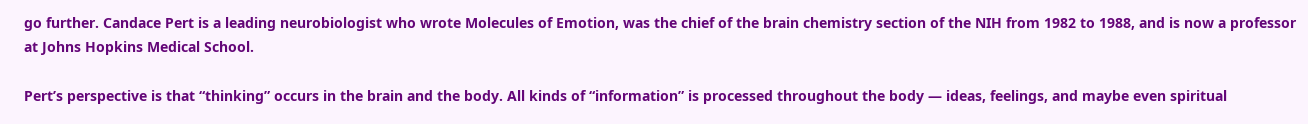go further. Candace Pert is a leading neurobiologist who wrote Molecules of Emotion, was the chief of the brain chemistry section of the NIH from 1982 to 1988, and is now a professor at Johns Hopkins Medical School.

Pert’s perspective is that “thinking” occurs in the brain and the body. All kinds of “information” is processed throughout the body — ideas, feelings, and maybe even spiritual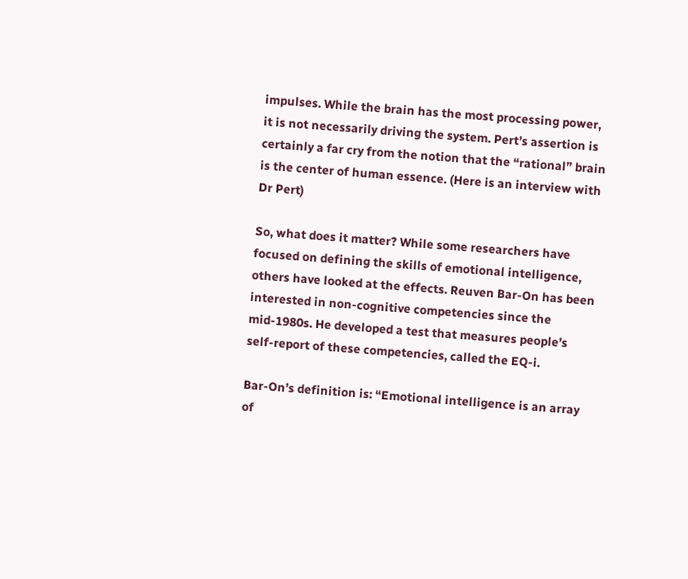impulses. While the brain has the most processing power, it is not necessarily driving the system. Pert’s assertion is certainly a far cry from the notion that the “rational” brain is the center of human essence. (Here is an interview with Dr Pert)

So, what does it matter? While some researchers have focused on defining the skills of emotional intelligence, others have looked at the effects. Reuven Bar-On has been interested in non-cognitive competencies since the mid-1980s. He developed a test that measures people’s self-report of these competencies, called the EQ-i.

Bar-On’s definition is: “Emotional intelligence is an array of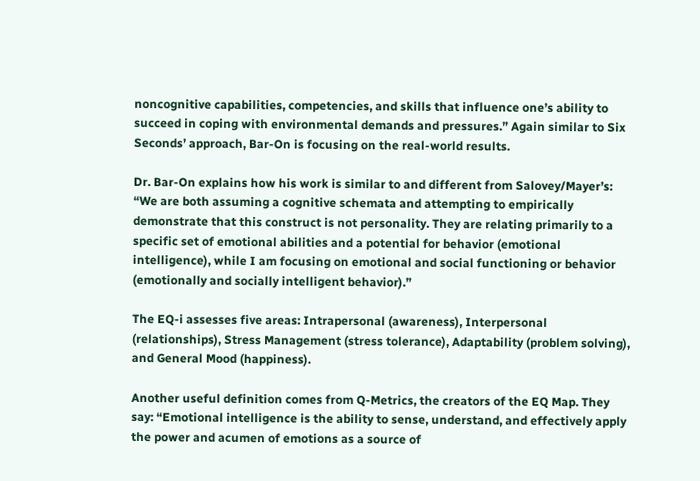noncognitive capabilities, competencies, and skills that influence one’s ability to succeed in coping with environmental demands and pressures.” Again similar to Six Seconds’ approach, Bar-On is focusing on the real-world results.

Dr. Bar-On explains how his work is similar to and different from Salovey/Mayer’s: “We are both assuming a cognitive schemata and attempting to empirically demonstrate that this construct is not personality. They are relating primarily to a specific set of emotional abilities and a potential for behavior (emotional intelligence), while I am focusing on emotional and social functioning or behavior (emotionally and socially intelligent behavior).”

The EQ-i assesses five areas: Intrapersonal (awareness), Interpersonal (relationships), Stress Management (stress tolerance), Adaptability (problem solving), and General Mood (happiness).

Another useful definition comes from Q-Metrics, the creators of the EQ Map. They say: “Emotional intelligence is the ability to sense, understand, and effectively apply the power and acumen of emotions as a source of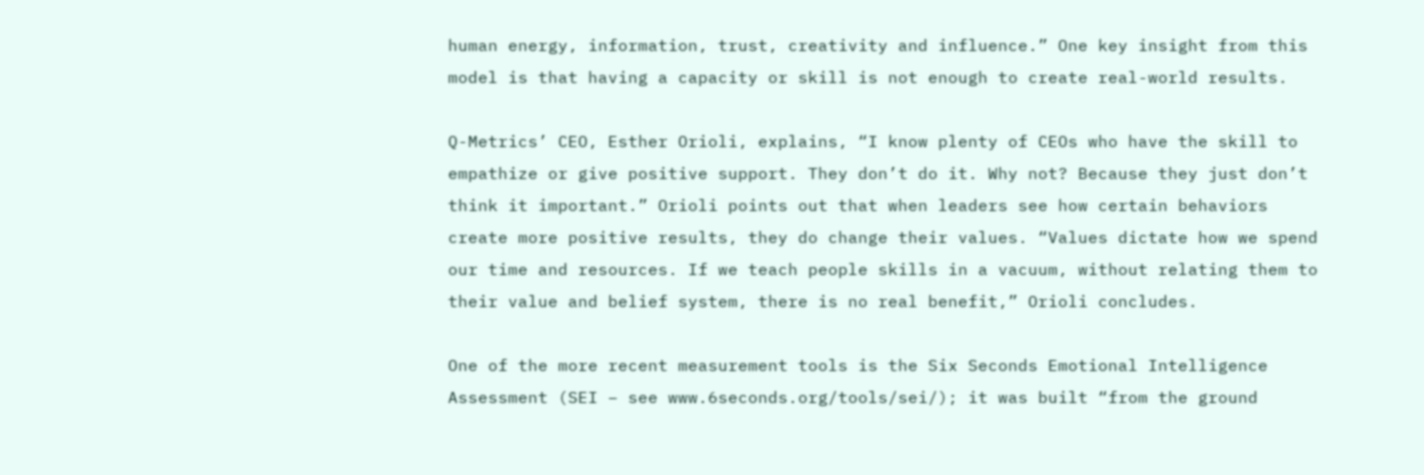human energy, information, trust, creativity and influence.” One key insight from this model is that having a capacity or skill is not enough to create real-world results.

Q-Metrics’ CEO, Esther Orioli, explains, “I know plenty of CEOs who have the skill to empathize or give positive support. They don’t do it. Why not? Because they just don’t think it important.” Orioli points out that when leaders see how certain behaviors create more positive results, they do change their values. “Values dictate how we spend our time and resources. If we teach people skills in a vacuum, without relating them to their value and belief system, there is no real benefit,” Orioli concludes.

One of the more recent measurement tools is the Six Seconds Emotional Intelligence Assessment (SEI – see www.6seconds.org/tools/sei/); it was built “from the ground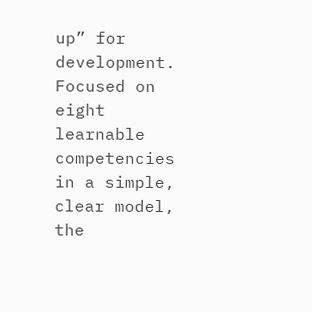up” for development.  Focused on eight learnable competencies in a simple, clear model, the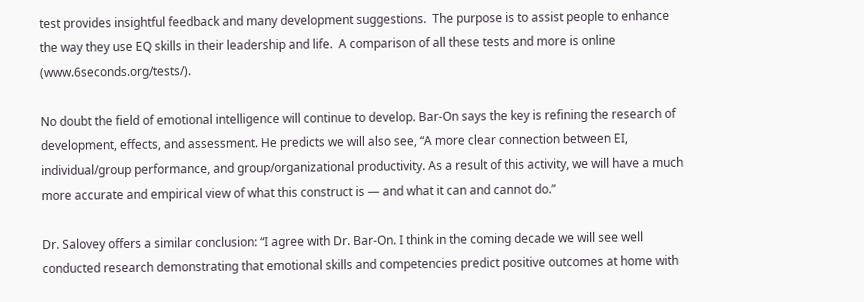test provides insightful feedback and many development suggestions.  The purpose is to assist people to enhance the way they use EQ skills in their leadership and life.  A comparison of all these tests and more is online (www.6seconds.org/tests/).

No doubt the field of emotional intelligence will continue to develop. Bar-On says the key is refining the research of development, effects, and assessment. He predicts we will also see, “A more clear connection between EI, individual/group performance, and group/organizational productivity. As a result of this activity, we will have a much more accurate and empirical view of what this construct is — and what it can and cannot do.”

Dr. Salovey offers a similar conclusion: “I agree with Dr. Bar-On. I think in the coming decade we will see well conducted research demonstrating that emotional skills and competencies predict positive outcomes at home with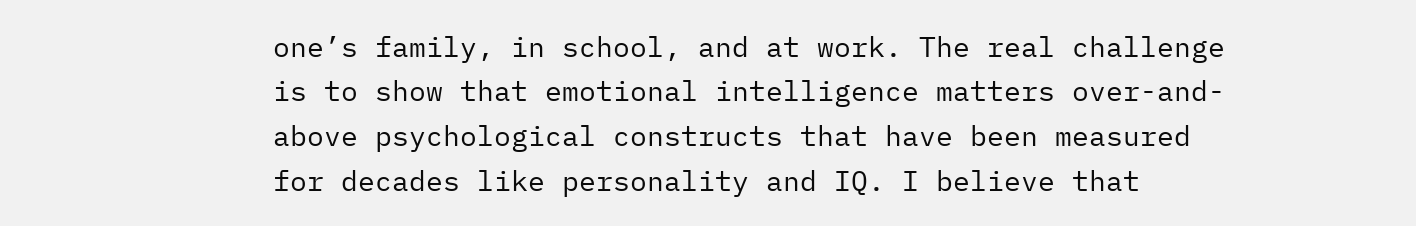one’s family, in school, and at work. The real challenge is to show that emotional intelligence matters over-and-above psychological constructs that have been measured for decades like personality and IQ. I believe that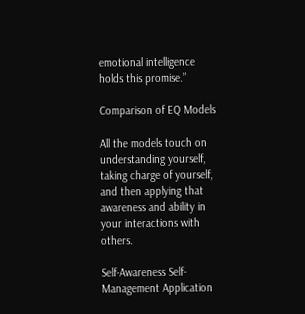emotional intelligence holds this promise.”

Comparison of EQ Models

All the models touch on understanding yourself, taking charge of yourself, and then applying that awareness and ability in your interactions with others.

Self-Awareness Self-Management Application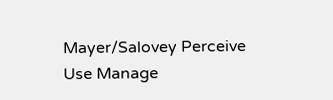Mayer/Salovey Perceive
Use Manage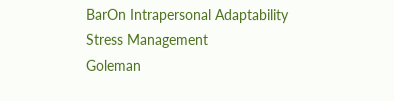BarOn Intrapersonal Adaptability
Stress Management
Goleman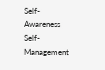Self-Awareness Self-Management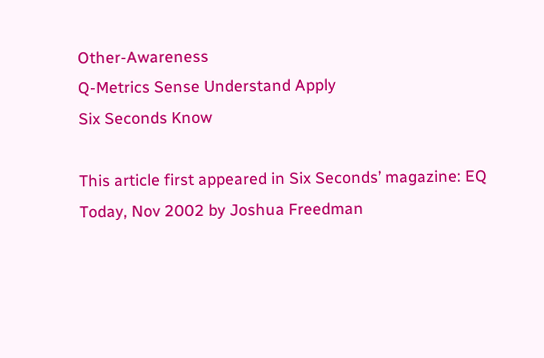Other-Awareness
Q-Metrics Sense Understand Apply
Six Seconds Know

This article first appeared in Six Seconds’ magazine: EQ Today, Nov 2002 by Joshua Freedman